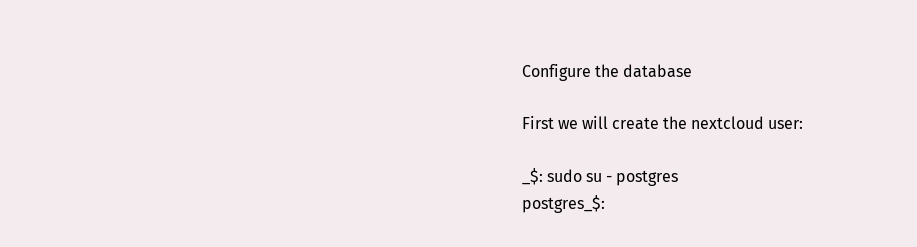Configure the database

First we will create the nextcloud user:

_$: sudo su - postgres
postgres_$: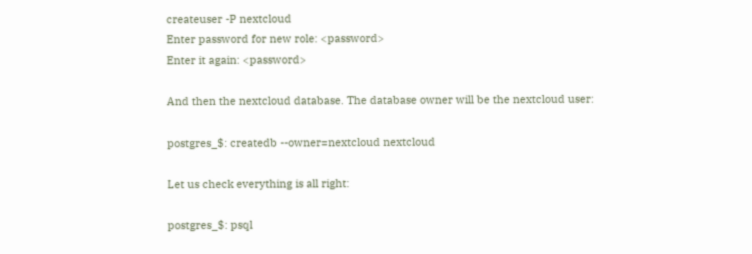createuser -P nextcloud
Enter password for new role: <password>
Enter it again: <password>

And then the nextcloud database. The database owner will be the nextcloud user:

postgres_$: createdb --owner=nextcloud nextcloud

Let us check everything is all right:

postgres_$: psql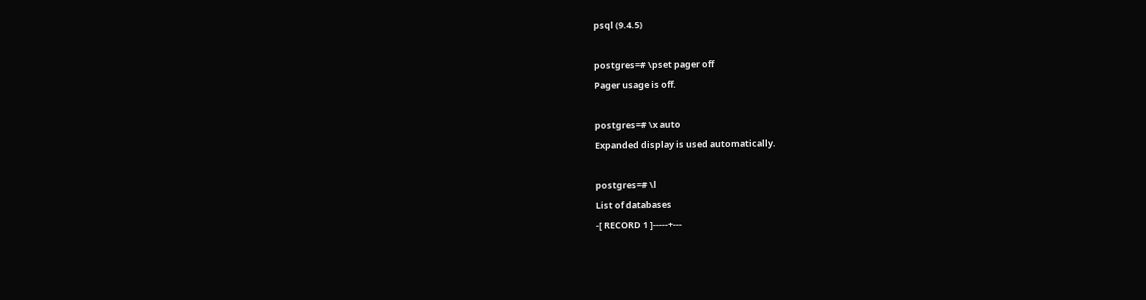psql (9.4.5)

postgres=# \pset pager off
Pager usage is off.

postgres=# \x auto
Expanded display is used automatically.

postgres=# \l
List of databases
-[ RECORD 1 ]-----+---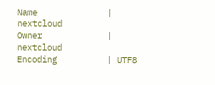Name              | nextcloud
Owner             | nextcloud
Encoding          | UTF8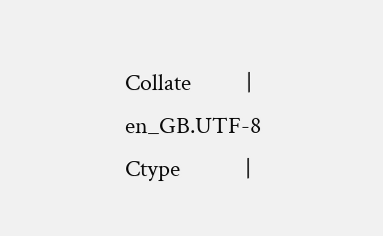Collate           | en_GB.UTF-8
Ctype             |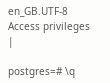en_GB.UTF-8
Access privileges |

postgres=# \q